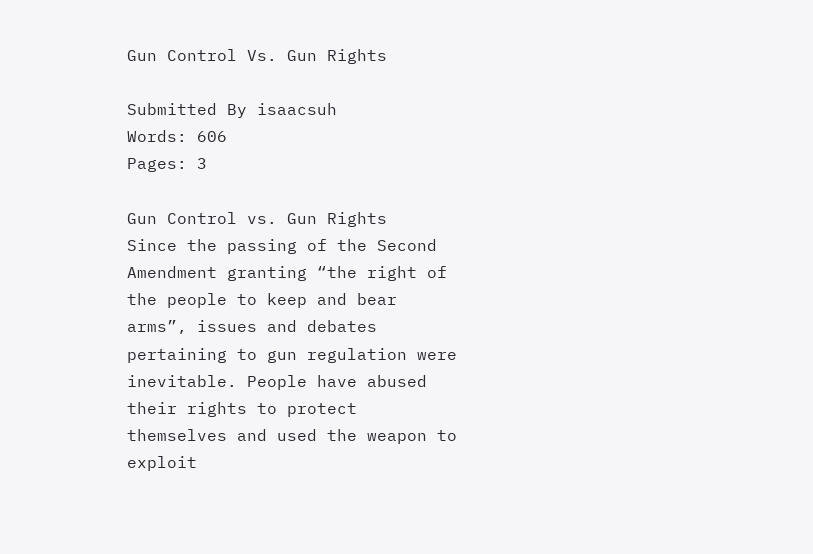Gun Control Vs. Gun Rights

Submitted By isaacsuh
Words: 606
Pages: 3

Gun Control vs. Gun Rights
Since the passing of the Second Amendment granting “the right of the people to keep and bear arms”, issues and debates pertaining to gun regulation were inevitable. People have abused their rights to protect themselves and used the weapon to exploit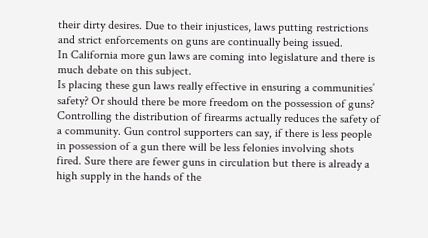their dirty desires. Due to their injustices, laws putting restrictions and strict enforcements on guns are continually being issued.
In California more gun laws are coming into legislature and there is much debate on this subject.
Is placing these gun laws really effective in ensuring a communities’ safety? Or should there be more freedom on the possession of guns?
Controlling the distribution of firearms actually reduces the safety of a community. Gun control supporters can say, if there is less people in possession of a gun there will be less felonies involving shots fired. Sure there are fewer guns in circulation but there is already a high supply in the hands of the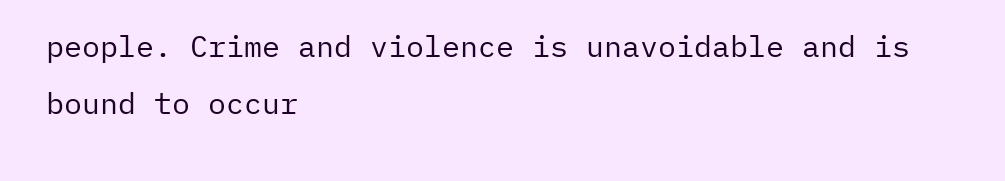people. Crime and violence is unavoidable and is bound to occur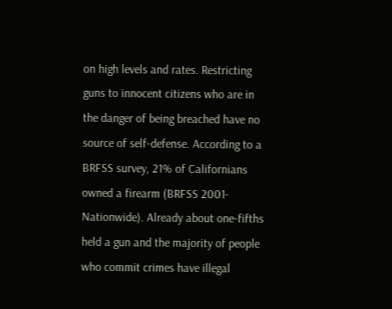on high levels and rates. Restricting guns to innocent citizens who are in the danger of being breached have no source of self-defense. According to a BRFSS survey, 21% of Californians owned a firearm (BRFSS 2001- Nationwide). Already about one-fifths held a gun and the majority of people who commit crimes have illegal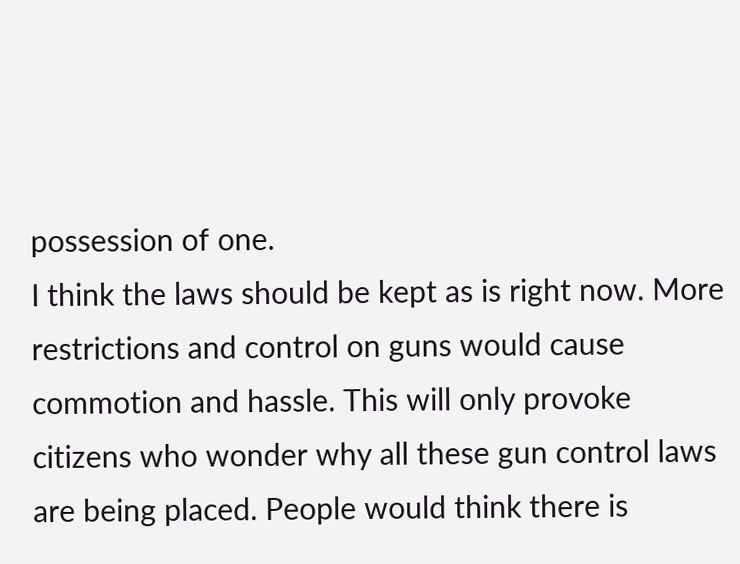possession of one.
I think the laws should be kept as is right now. More restrictions and control on guns would cause commotion and hassle. This will only provoke citizens who wonder why all these gun control laws are being placed. People would think there is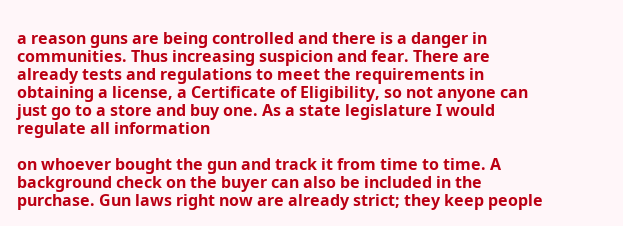a reason guns are being controlled and there is a danger in communities. Thus increasing suspicion and fear. There are already tests and regulations to meet the requirements in obtaining a license, a Certificate of Eligibility, so not anyone can just go to a store and buy one. As a state legislature I would regulate all information

on whoever bought the gun and track it from time to time. A background check on the buyer can also be included in the purchase. Gun laws right now are already strict; they keep people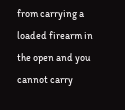from carrying a loaded firearm in the open and you cannot carry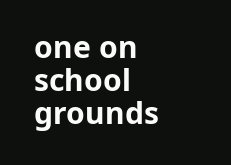one on school grounds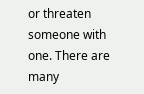or threaten someone with one. There are many